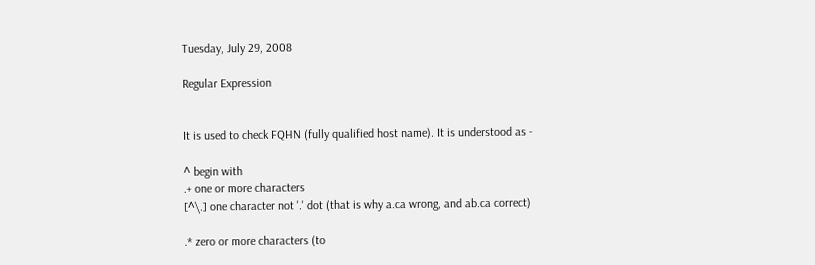Tuesday, July 29, 2008

Regular Expression


It is used to check FQHN (fully qualified host name). It is understood as -

^ begin with
.+ one or more characters
[^\.] one character not '.' dot (that is why a.ca wrong, and ab.ca correct)

.* zero or more characters (to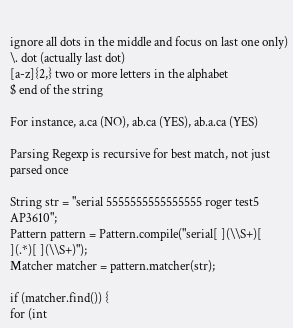ignore all dots in the middle and focus on last one only)
\. dot (actually last dot)
[a-z]{2,} two or more letters in the alphabet
$ end of the string

For instance, a.ca (NO), ab.ca (YES), ab.a.ca (YES)

Parsing Regexp is recursive for best match, not just parsed once

String str = "serial 5555555555555555 roger test5 AP3610";
Pattern pattern = Pattern.compile("serial[ ](\\S+)[ ](.*)[ ](\\S+)");
Matcher matcher = pattern.matcher(str);

if (matcher.find()) {
for (int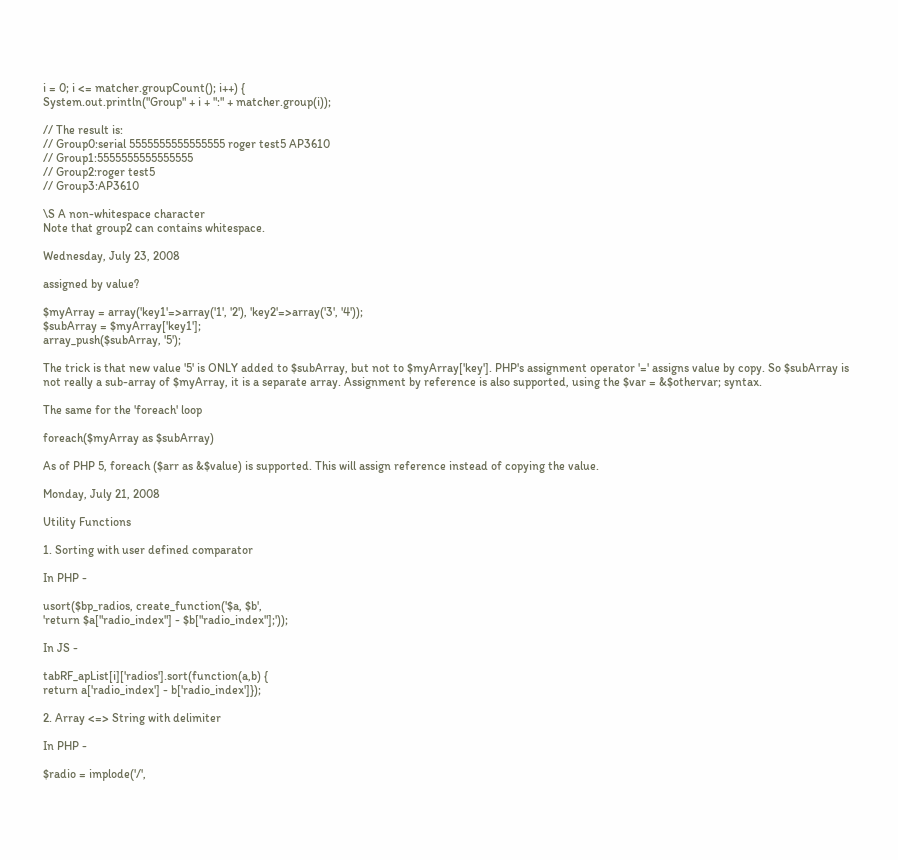i = 0; i <= matcher.groupCount(); i++) {
System.out.println("Group" + i + ":" + matcher.group(i));

// The result is:
// Group0:serial 5555555555555555 roger test5 AP3610
// Group1:5555555555555555
// Group2:roger test5
// Group3:AP3610

\S A non-whitespace character
Note that group2 can contains whitespace.

Wednesday, July 23, 2008

assigned by value?

$myArray = array('key1'=>array('1', '2'), 'key2'=>array('3', '4'));
$subArray = $myArray['key1'];
array_push($subArray, '5');

The trick is that new value '5' is ONLY added to $subArray, but not to $myArray['key']. PHP's assignment operator '=' assigns value by copy. So $subArray is not really a sub-array of $myArray, it is a separate array. Assignment by reference is also supported, using the $var = &$othervar; syntax.

The same for the 'foreach' loop

foreach($myArray as $subArray)

As of PHP 5, foreach ($arr as &$value) is supported. This will assign reference instead of copying the value.

Monday, July 21, 2008

Utility Functions

1. Sorting with user defined comparator

In PHP -

usort($bp_radios, create_function('$a, $b',
'return $a["radio_index"] - $b["radio_index"];'));

In JS -

tabRF_apList[i]['radios'].sort(function(a,b) {
return a['radio_index'] - b['radio_index']});

2. Array <=> String with delimiter

In PHP -

$radio = implode('/',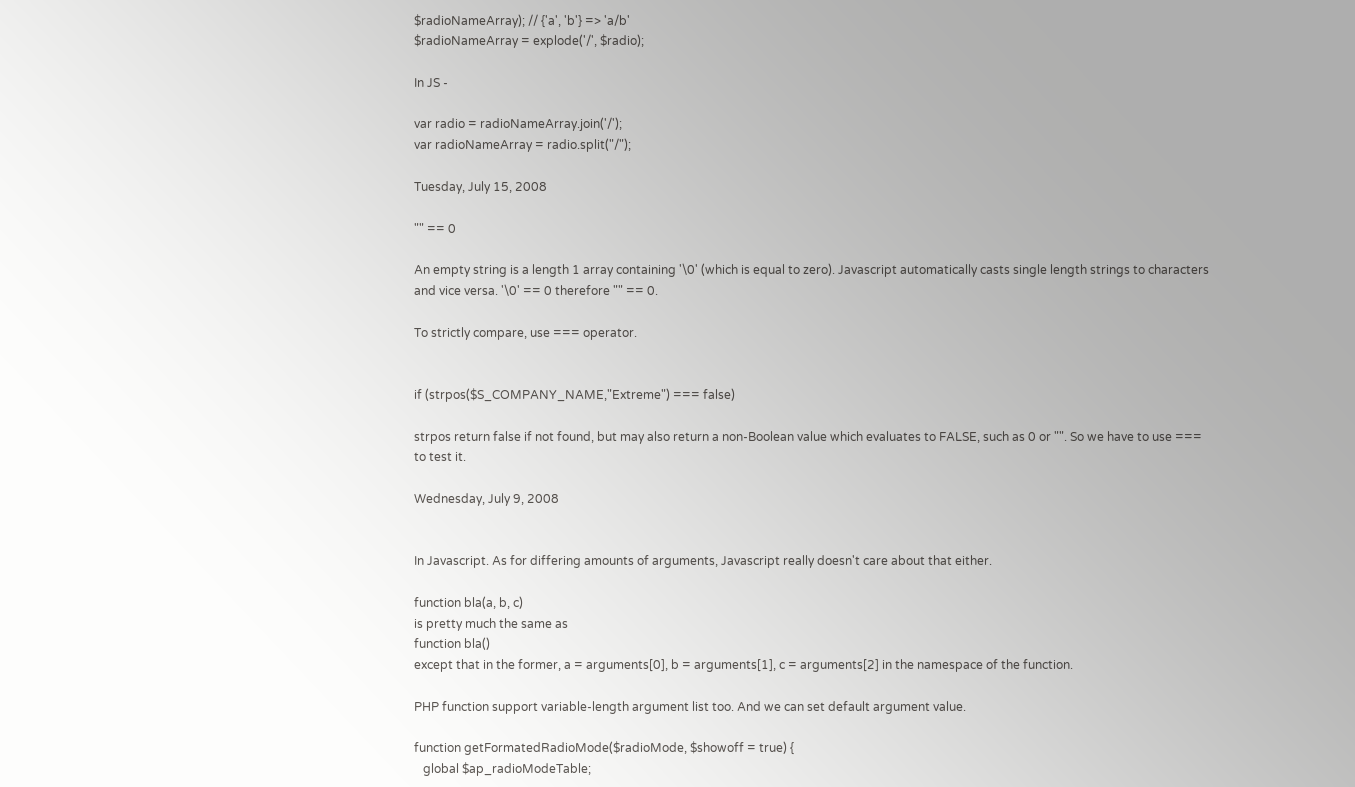$radioNameArray); // {'a', 'b'} => 'a/b'
$radioNameArray = explode('/', $radio);

In JS -

var radio = radioNameArray.join('/');
var radioNameArray = radio.split("/");

Tuesday, July 15, 2008

"" == 0

An empty string is a length 1 array containing '\0' (which is equal to zero). Javascript automatically casts single length strings to characters and vice versa. '\0' == 0 therefore "" == 0.

To strictly compare, use === operator.


if (strpos($S_COMPANY_NAME,"Extreme") === false)

strpos return false if not found, but may also return a non-Boolean value which evaluates to FALSE, such as 0 or "". So we have to use === to test it.

Wednesday, July 9, 2008


In Javascript. As for differing amounts of arguments, Javascript really doesn't care about that either.

function bla(a, b, c)
is pretty much the same as
function bla()
except that in the former, a = arguments[0], b = arguments[1], c = arguments[2] in the namespace of the function.

PHP function support variable-length argument list too. And we can set default argument value.

function getFormatedRadioMode($radioMode, $showoff = true) {
   global $ap_radioModeTable;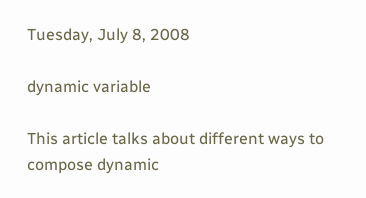Tuesday, July 8, 2008

dynamic variable

This article talks about different ways to compose dynamic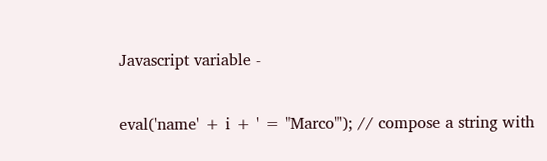Javascript variable -

eval('name' + i + ' = "Marco"'); // compose a string with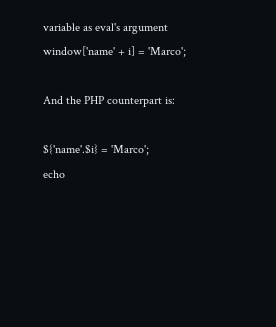variable as eval's argument
window['name' + i] = 'Marco';

And the PHP counterpart is:

${'name'.$i} = 'Marco';
echo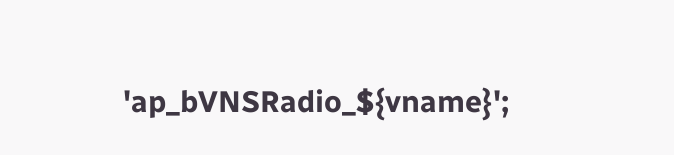'ap_bVNSRadio_${vname}';